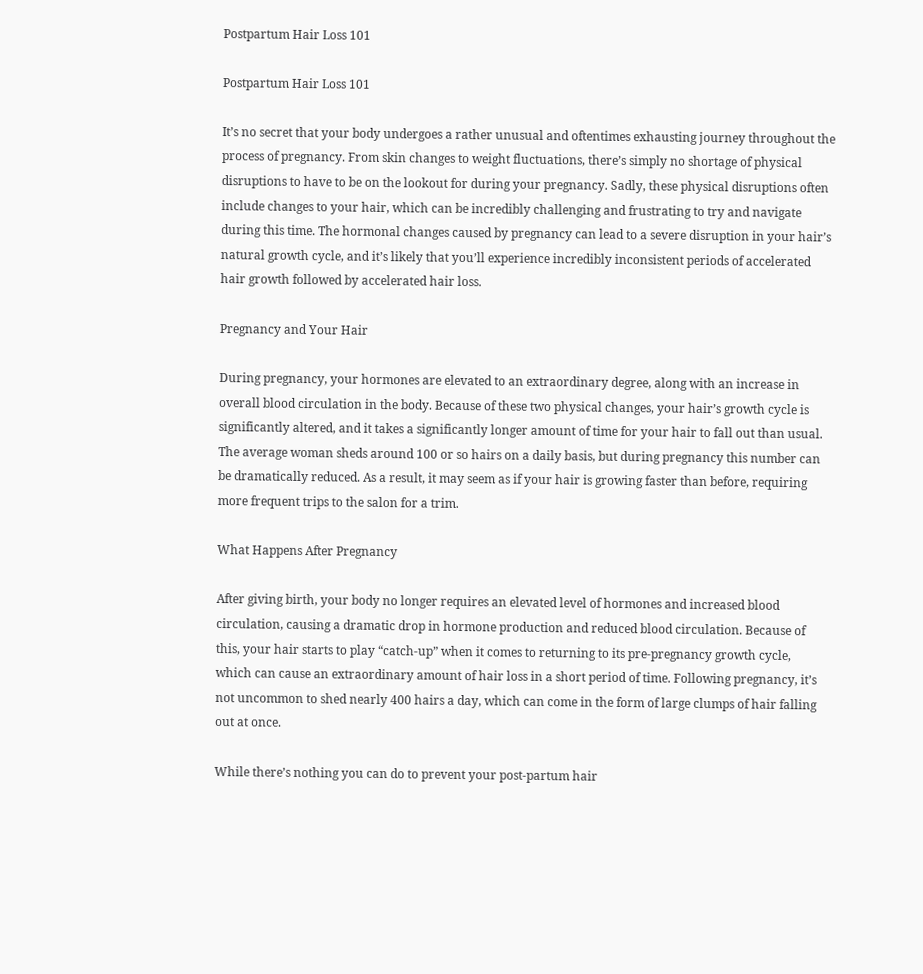Postpartum Hair Loss 101

Postpartum Hair Loss 101

It’s no secret that your body undergoes a rather unusual and oftentimes exhausting journey throughout the process of pregnancy. From skin changes to weight fluctuations, there’s simply no shortage of physical disruptions to have to be on the lookout for during your pregnancy. Sadly, these physical disruptions often include changes to your hair, which can be incredibly challenging and frustrating to try and navigate during this time. The hormonal changes caused by pregnancy can lead to a severe disruption in your hair’s natural growth cycle, and it’s likely that you’ll experience incredibly inconsistent periods of accelerated hair growth followed by accelerated hair loss.

Pregnancy and Your Hair

During pregnancy, your hormones are elevated to an extraordinary degree, along with an increase in overall blood circulation in the body. Because of these two physical changes, your hair’s growth cycle is significantly altered, and it takes a significantly longer amount of time for your hair to fall out than usual. The average woman sheds around 100 or so hairs on a daily basis, but during pregnancy this number can be dramatically reduced. As a result, it may seem as if your hair is growing faster than before, requiring more frequent trips to the salon for a trim.

What Happens After Pregnancy

After giving birth, your body no longer requires an elevated level of hormones and increased blood circulation, causing a dramatic drop in hormone production and reduced blood circulation. Because of this, your hair starts to play “catch-up” when it comes to returning to its pre-pregnancy growth cycle, which can cause an extraordinary amount of hair loss in a short period of time. Following pregnancy, it’s not uncommon to shed nearly 400 hairs a day, which can come in the form of large clumps of hair falling out at once.

While there’s nothing you can do to prevent your post-partum hair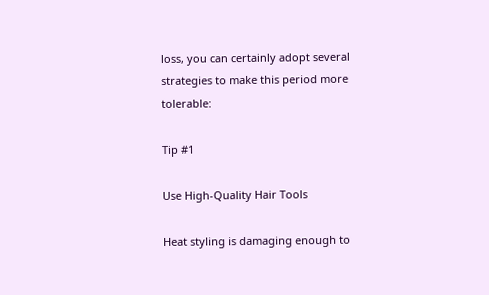loss, you can certainly adopt several strategies to make this period more tolerable:

Tip #1

Use High-Quality Hair Tools

Heat styling is damaging enough to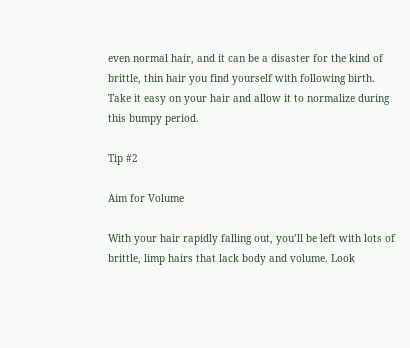even normal hair, and it can be a disaster for the kind of brittle, thin hair you find yourself with following birth. Take it easy on your hair and allow it to normalize during this bumpy period.

Tip #2

Aim for Volume

With your hair rapidly falling out, you’ll be left with lots of brittle, limp hairs that lack body and volume. Look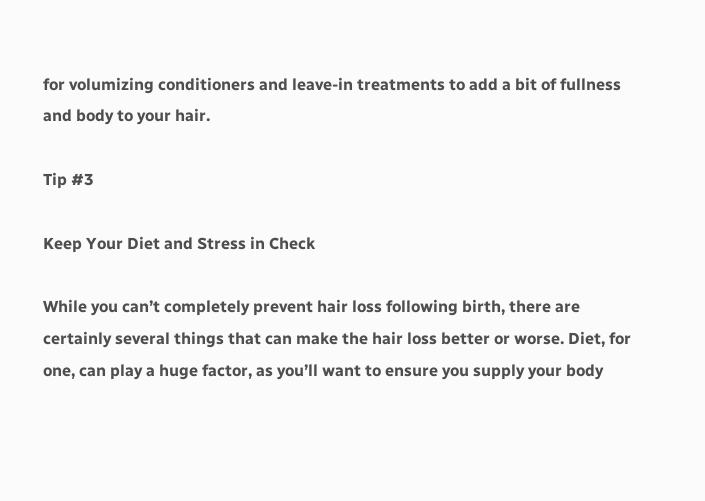for volumizing conditioners and leave-in treatments to add a bit of fullness and body to your hair.

Tip #3

Keep Your Diet and Stress in Check

While you can’t completely prevent hair loss following birth, there are certainly several things that can make the hair loss better or worse. Diet, for one, can play a huge factor, as you’ll want to ensure you supply your body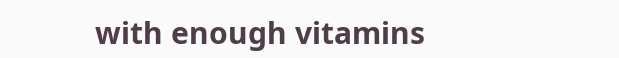with enough vitamins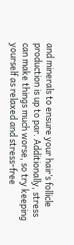and minerals to ensure your hair’s follicle production is up to par. Additionally, stress can make things much worse, so try keeping yourself as relaxed and stress-free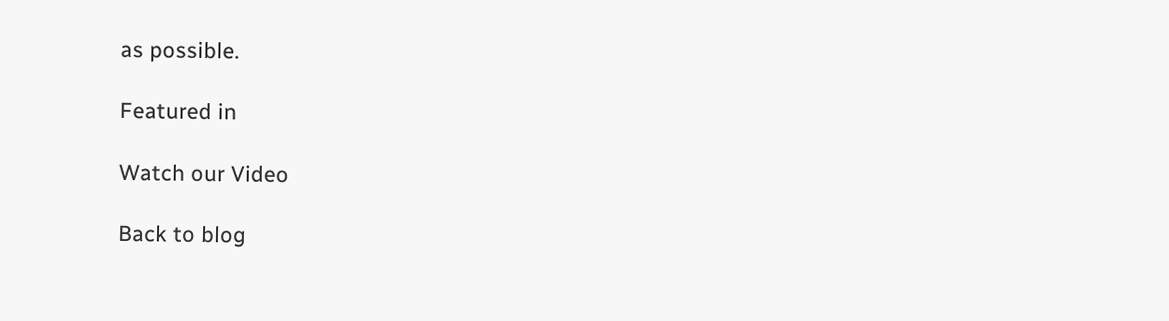as possible.

Featured in

Watch our Video

Back to blog